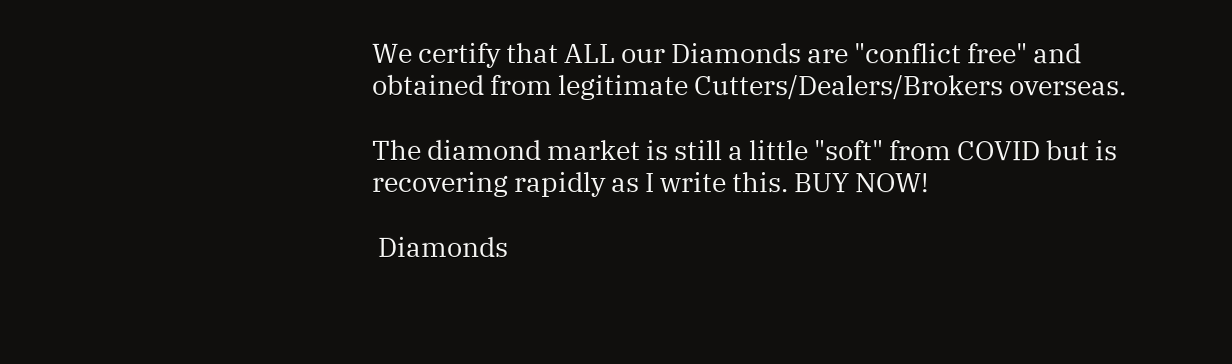We certify that ALL our Diamonds are "conflict free" and obtained from legitimate Cutters/Dealers/Brokers overseas.

The diamond market is still a little "soft" from COVID but is recovering rapidly as I write this. BUY NOW!

 Diamonds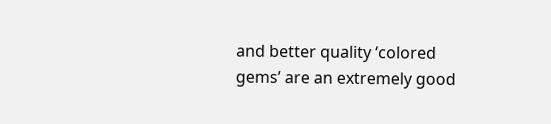and better quality ‘colored gems’ are an extremely good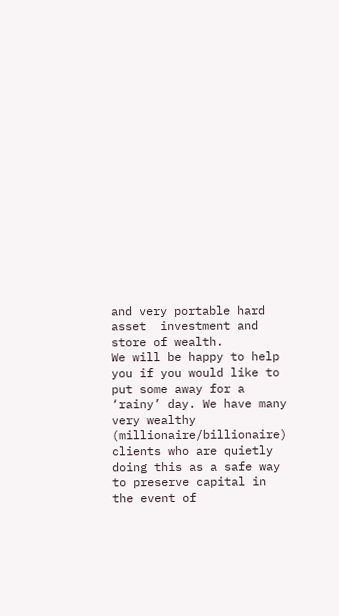and very portable hard asset  investment and store of wealth.
We will be happy to help you if you would like to put some away for a ‘rainy’ day. We have many very wealthy (millionaire/billionaire)
clients who are quietly doing this as a safe way to preserve capital in the event of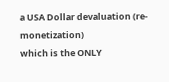a USA Dollar devaluation (re-monetization)
which is the ONLY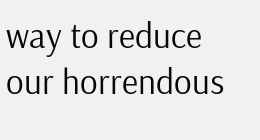way to reduce our horrendous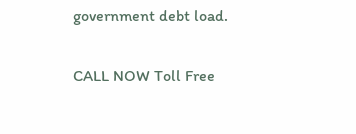government debt load.

CALL NOW Toll Free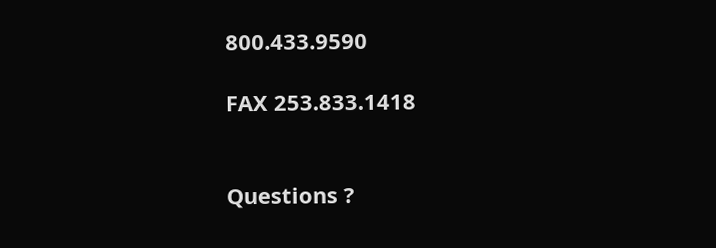800.433.9590

FAX 253.833.1418


Questions ?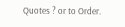Quotes ? or to Order.